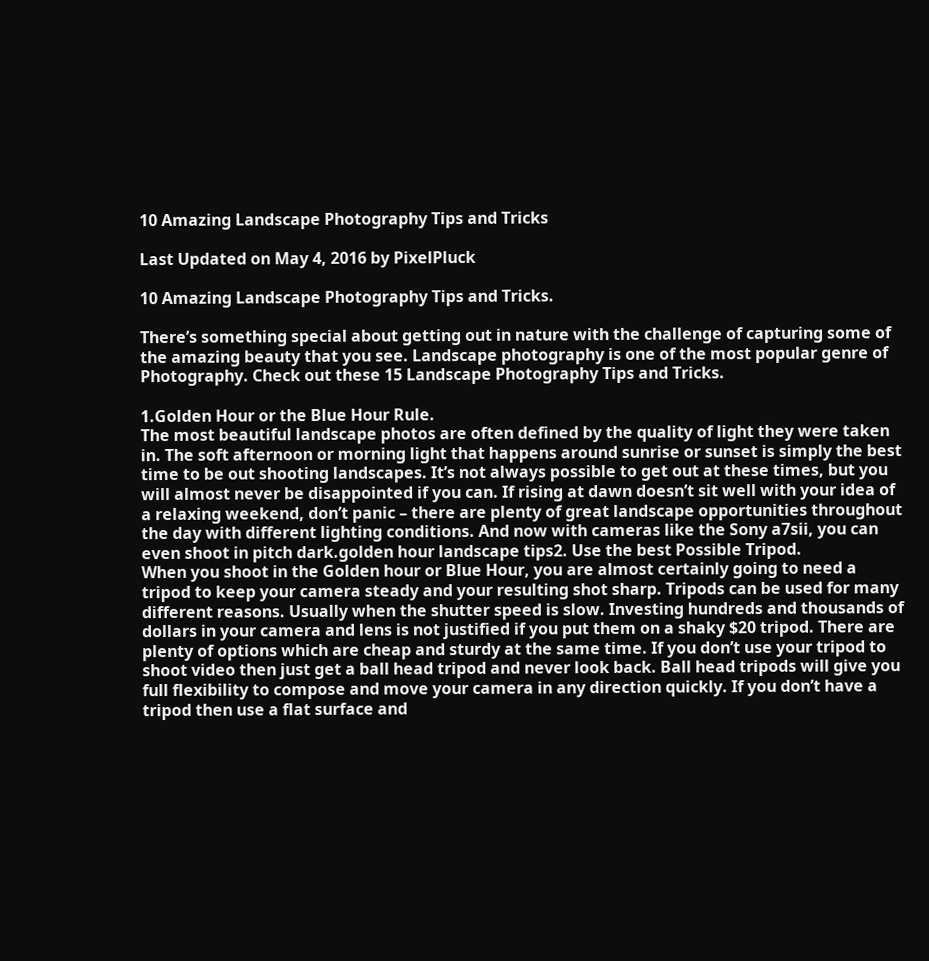10 Amazing Landscape Photography Tips and Tricks

Last Updated on May 4, 2016 by PixelPluck

10 Amazing Landscape Photography Tips and Tricks.

There’s something special about getting out in nature with the challenge of capturing some of the amazing beauty that you see. Landscape photography is one of the most popular genre of Photography. Check out these 15 Landscape Photography Tips and Tricks.

1.Golden Hour or the Blue Hour Rule.
The most beautiful landscape photos are often defined by the quality of light they were taken in. The soft afternoon or morning light that happens around sunrise or sunset is simply the best time to be out shooting landscapes. It’s not always possible to get out at these times, but you will almost never be disappointed if you can. If rising at dawn doesn’t sit well with your idea of a relaxing weekend, don’t panic – there are plenty of great landscape opportunities throughout the day with different lighting conditions. And now with cameras like the Sony a7sii, you can even shoot in pitch dark.golden hour landscape tips2. Use the best Possible Tripod.
When you shoot in the Golden hour or Blue Hour, you are almost certainly going to need a tripod to keep your camera steady and your resulting shot sharp. Tripods can be used for many different reasons. Usually when the shutter speed is slow. Investing hundreds and thousands of dollars in your camera and lens is not justified if you put them on a shaky $20 tripod. There are plenty of options which are cheap and sturdy at the same time. If you don’t use your tripod to shoot video then just get a ball head tripod and never look back. Ball head tripods will give you full flexibility to compose and move your camera in any direction quickly. If you don’t have a tripod then use a flat surface and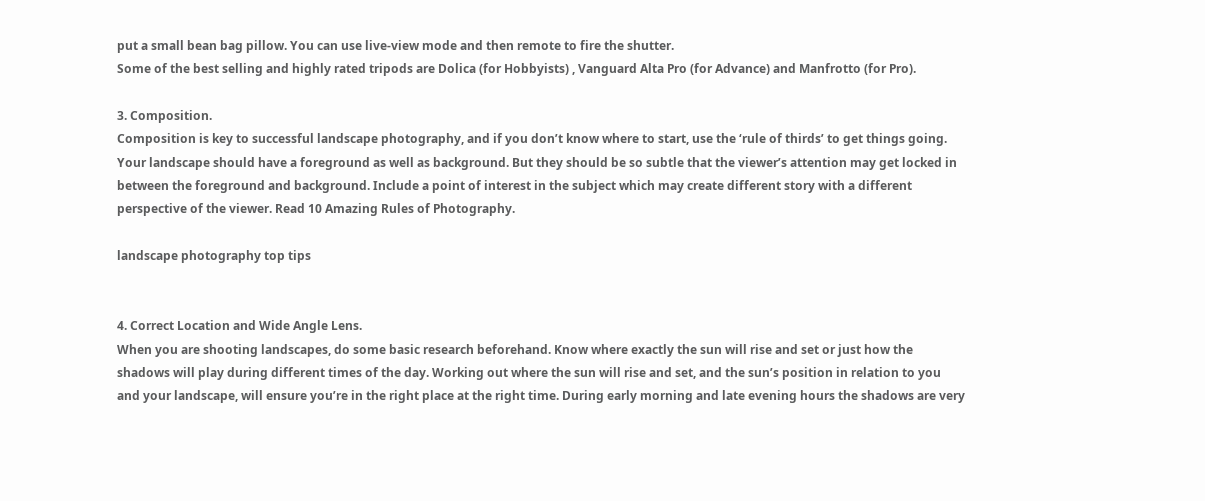put a small bean bag pillow. You can use live-view mode and then remote to fire the shutter.
Some of the best selling and highly rated tripods are Dolica (for Hobbyists) , Vanguard Alta Pro (for Advance) and Manfrotto (for Pro).

3. Composition.
Composition is key to successful landscape photography, and if you don’t know where to start, use the ‘rule of thirds’ to get things going. Your landscape should have a foreground as well as background. But they should be so subtle that the viewer’s attention may get locked in between the foreground and background. Include a point of interest in the subject which may create different story with a different perspective of the viewer. Read 10 Amazing Rules of Photography.

landscape photography top tips


4. Correct Location and Wide Angle Lens.
When you are shooting landscapes, do some basic research beforehand. Know where exactly the sun will rise and set or just how the shadows will play during different times of the day. Working out where the sun will rise and set, and the sun’s position in relation to you and your landscape, will ensure you’re in the right place at the right time. During early morning and late evening hours the shadows are very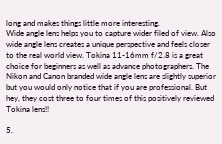long and makes things little more interesting.
Wide angle lens helps you to capture wider filed of view. Also wide angle lens creates a unique perspective and feels closer to the real world view. Tokina 11-16mm f/2.8 is a great choice for beginners as well as advance photographers. The Nikon and Canon branded wide angle lens are slightly superior but you would only notice that if you are professional. But hey, they cost three to four times of this positively reviewed Tokina lens!!

5.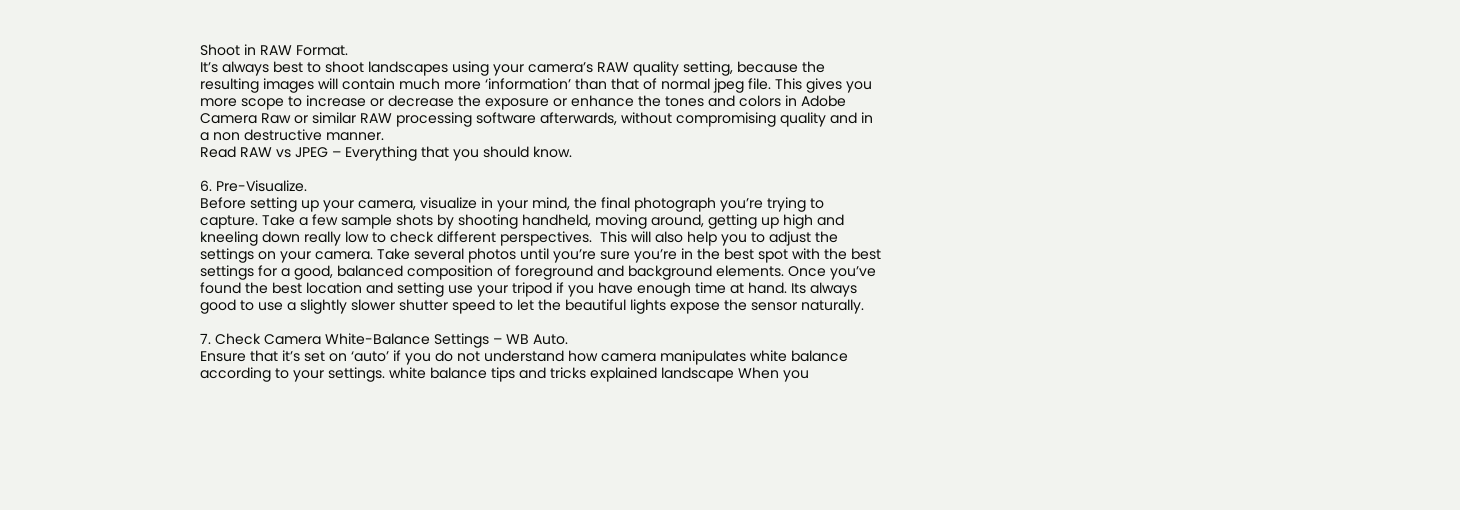Shoot in RAW Format.
It’s always best to shoot landscapes using your camera’s RAW quality setting, because the resulting images will contain much more ‘information’ than that of normal jpeg file. This gives you more scope to increase or decrease the exposure or enhance the tones and colors in Adobe Camera Raw or similar RAW processing software afterwards, without compromising quality and in a non destructive manner.
Read RAW vs JPEG – Everything that you should know.

6. Pre-Visualize.
Before setting up your camera, visualize in your mind, the final photograph you’re trying to capture. Take a few sample shots by shooting handheld, moving around, getting up high and kneeling down really low to check different perspectives.  This will also help you to adjust the settings on your camera. Take several photos until you’re sure you’re in the best spot with the best settings for a good, balanced composition of foreground and background elements. Once you’ve found the best location and setting use your tripod if you have enough time at hand. Its always good to use a slightly slower shutter speed to let the beautiful lights expose the sensor naturally.

7. Check Camera White-Balance Settings – WB Auto.
Ensure that it’s set on ‘auto’ if you do not understand how camera manipulates white balance according to your settings. white balance tips and tricks explained landscape When you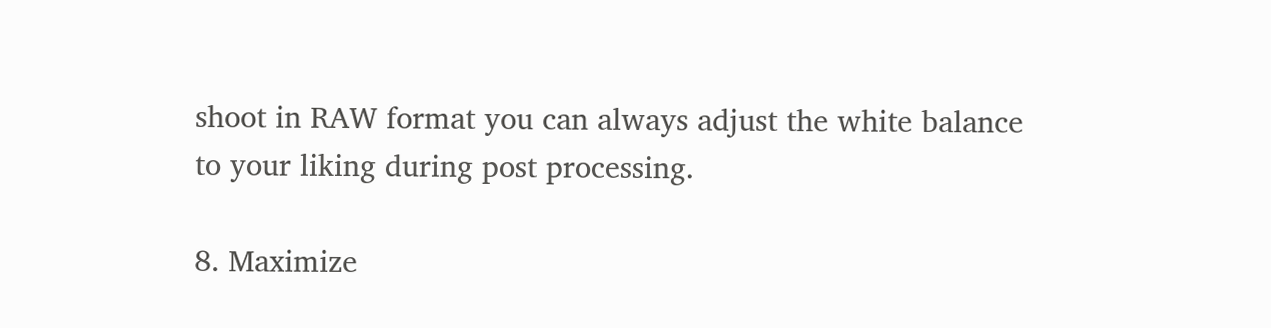shoot in RAW format you can always adjust the white balance to your liking during post processing.

8. Maximize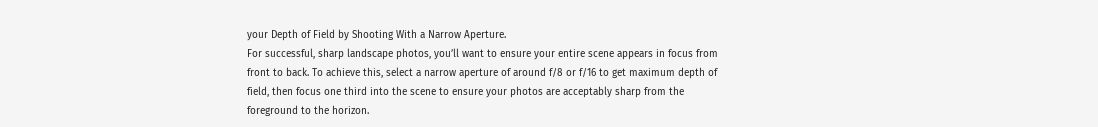your Depth of Field by Shooting With a Narrow Aperture.
For successful, sharp landscape photos, you’ll want to ensure your entire scene appears in focus from front to back. To achieve this, select a narrow aperture of around f/8 or f/16 to get maximum depth of field, then focus one third into the scene to ensure your photos are acceptably sharp from the foreground to the horizon.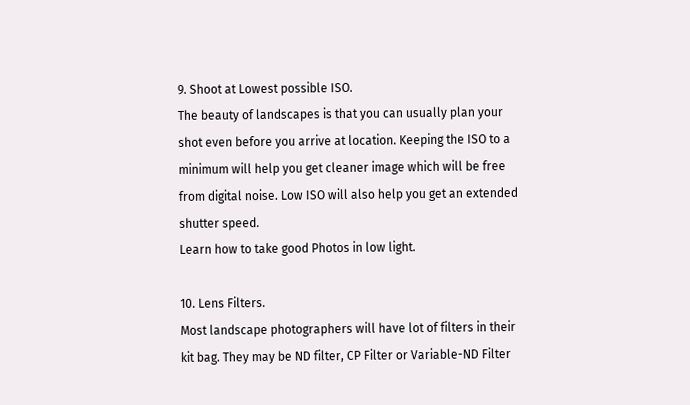9. Shoot at Lowest possible ISO.
The beauty of landscapes is that you can usually plan your shot even before you arrive at location. Keeping the ISO to a minimum will help you get cleaner image which will be free from digital noise. Low ISO will also help you get an extended shutter speed.
Learn how to take good Photos in low light.

10. Lens Filters.
Most landscape photographers will have lot of filters in their kit bag. They may be ND filter, CP Filter or Variable-ND Filter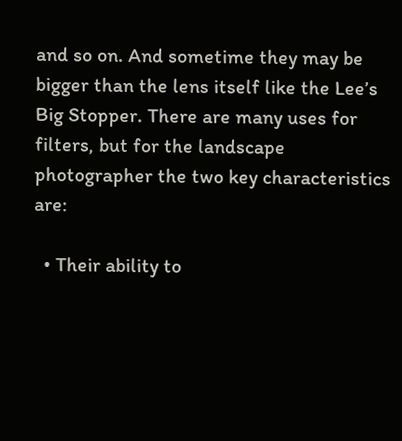and so on. And sometime they may be bigger than the lens itself like the Lee’s Big Stopper. There are many uses for filters, but for the landscape photographer the two key characteristics are:

  • Their ability to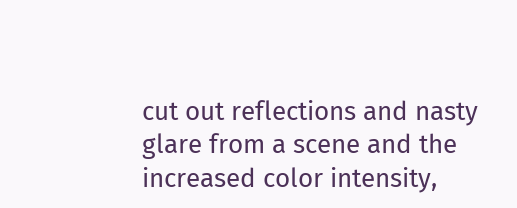cut out reflections and nasty glare from a scene and the increased color intensity,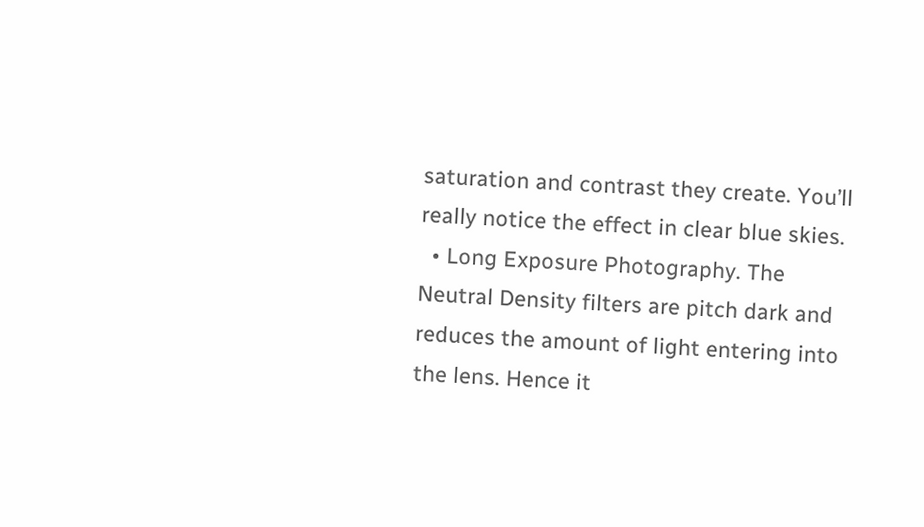saturation and contrast they create. You’ll really notice the effect in clear blue skies.
  • Long Exposure Photography. The Neutral Density filters are pitch dark and reduces the amount of light entering into the lens. Hence it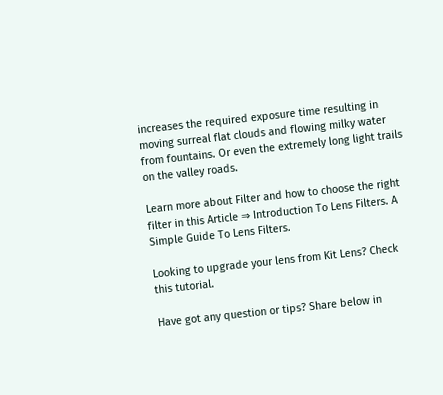increases the required exposure time resulting in moving surreal flat clouds and flowing milky water from fountains. Or even the extremely long light trails on the valley roads.

Learn more about Filter and how to choose the right filter in this Article ⇒ Introduction To Lens Filters. A Simple Guide To Lens Filters.

Looking to upgrade your lens from Kit Lens? Check this tutorial.

Have got any question or tips? Share below in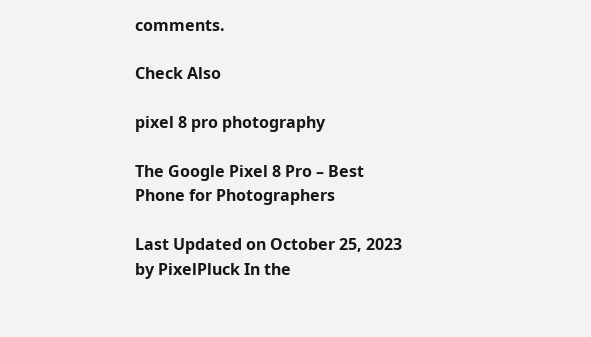comments.

Check Also

pixel 8 pro photography

The Google Pixel 8 Pro – Best Phone for Photographers

Last Updated on October 25, 2023 by PixelPluck In the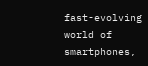fast-evolving world of smartphones,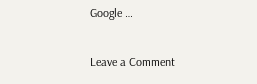Google …

Leave a Comment